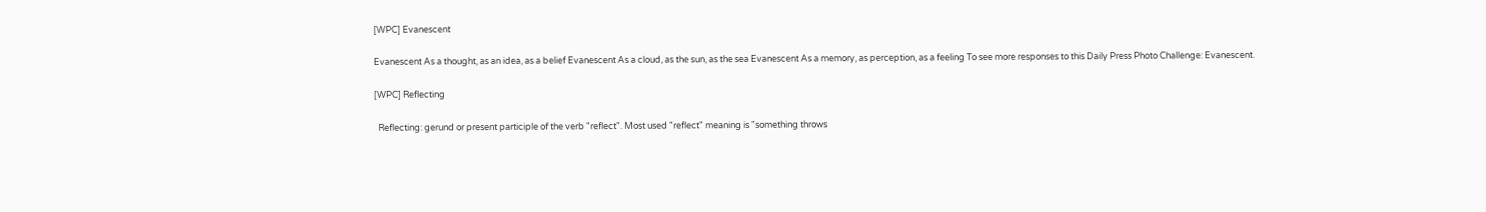[WPC] Evanescent

Evanescent As a thought, as an idea, as a belief Evanescent As a cloud, as the sun, as the sea Evanescent As a memory, as perception, as a feeling To see more responses to this Daily Press Photo Challenge: Evanescent.

[WPC] Reflecting

  Reflecting: gerund or present participle of the verb "reflect". Most used "reflect" meaning is "something throws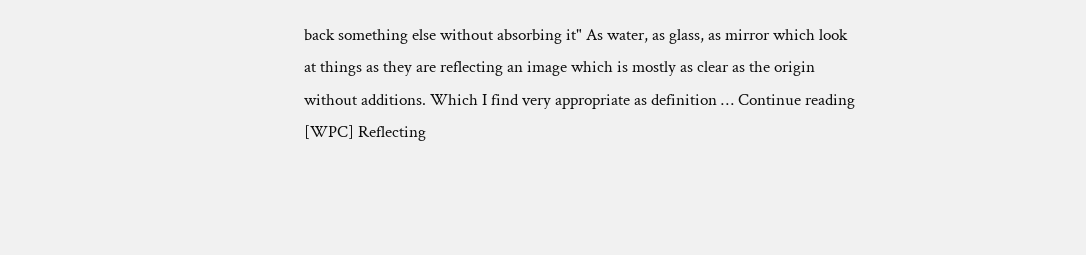back something else without absorbing it" As water, as glass, as mirror which look at things as they are reflecting an image which is mostly as clear as the origin without additions. Which I find very appropriate as definition … Continue reading [WPC] Reflecting